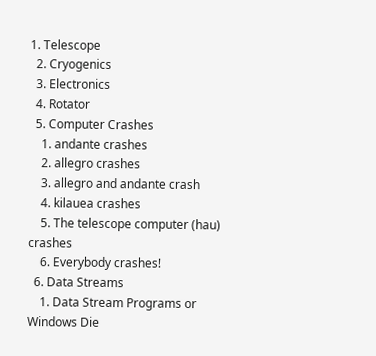1. Telescope
  2. Cryogenics
  3. Electronics
  4. Rotator
  5. Computer Crashes
    1. andante crashes
    2. allegro crashes
    3. allegro and andante crash
    4. kilauea crashes
    5. The telescope computer (hau) crashes
    6. Everybody crashes!
  6. Data Streams
    1. Data Stream Programs or Windows Die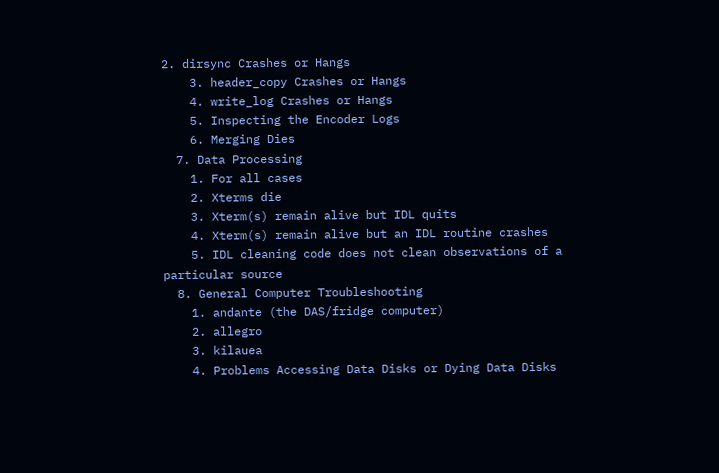2. dirsync Crashes or Hangs
    3. header_copy Crashes or Hangs
    4. write_log Crashes or Hangs
    5. Inspecting the Encoder Logs
    6. Merging Dies
  7. Data Processing
    1. For all cases
    2. Xterms die
    3. Xterm(s) remain alive but IDL quits
    4. Xterm(s) remain alive but an IDL routine crashes
    5. IDL cleaning code does not clean observations of a particular source
  8. General Computer Troubleshooting
    1. andante (the DAS/fridge computer)
    2. allegro
    3. kilauea
    4. Problems Accessing Data Disks or Dying Data Disks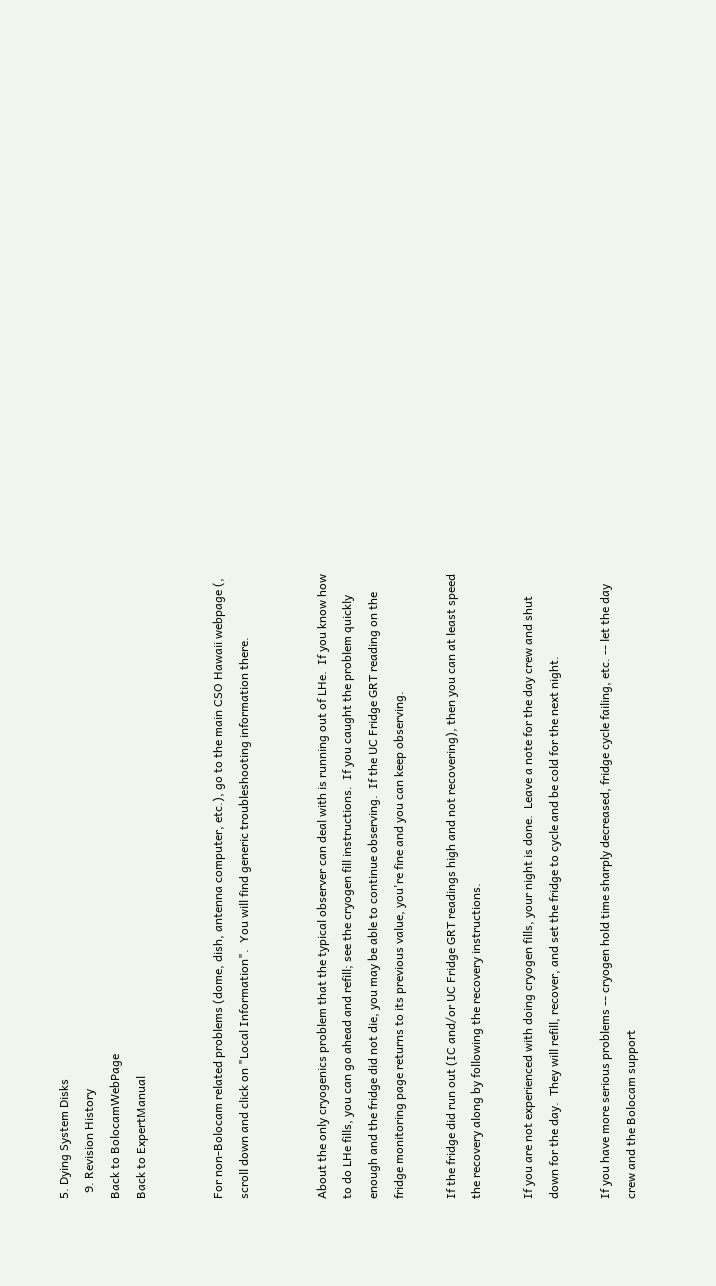5. Dying System Disks
  9. Revision History
Back to BolocamWebPage
Back to ExpertManual


For non-Bolocam related problems (dome, dish, antenna computer, etc.), go to the main CSO Hawaii webpage (, scroll down and click on "Local Information".  You will find generic troubleshooting information there.


About the only cryogenics problem that the typical observer can deal with is running out of LHe.  If you know how to do LHe fills, you can go ahead and refill; see the cryogen fill instructions.  If you caught the problem quickly enough and the fridge did not die, you may be able to continue observing.  If the UC Fridge GRT reading on the fridge monitoring page returns to its previous value, you're fine and you can keep observing.

If the fridge did run out (IC and/or UC Fridge GRT readings high and not recovering), then you can at least speed the recovery along by following the recovery instructions.

If you are not experienced with doing cryogen fills, your night is done.  Leave a note for the day crew and shut down for the day.  They will refill, recover, and set the fridge to cycle and be cold for the next night.

If you have more serious problems -- cryogen hold time sharply decreased, fridge cycle failing, etc. -- let the day crew and the Bolocam support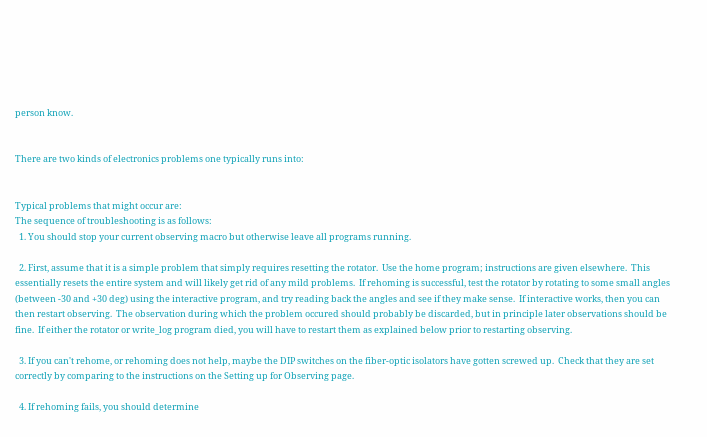person know.


There are two kinds of electronics problems one typically runs into:


Typical problems that might occur are:
The sequence of troubleshooting is as follows:
  1. You should stop your current observing macro but otherwise leave all programs running.

  2. First, assume that it is a simple problem that simply requires resetting the rotator.  Use the home program; instructions are given elsewhere.  This essentially resets the entire system and will likely get rid of any mild problems.  If rehoming is successful, test the rotator by rotating to some small angles (between -30 and +30 deg) using the interactive program, and try reading back the angles and see if they make sense.  If interactive works, then you can then restart observing.  The observation during which the problem occured should probably be discarded, but in principle later observations should be fine.  If either the rotator or write_log program died, you will have to restart them as explained below prior to restarting observing.

  3. If you can't rehome, or rehoming does not help, maybe the DIP switches on the fiber-optic isolators have gotten screwed up.  Check that they are set correctly by comparing to the instructions on the Setting up for Observing page.

  4. If rehoming fails, you should determine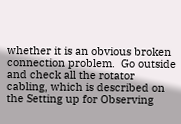whether it is an obvious broken connection problem.  Go outside and check all the rotator cabling, which is described on the Setting up for Observing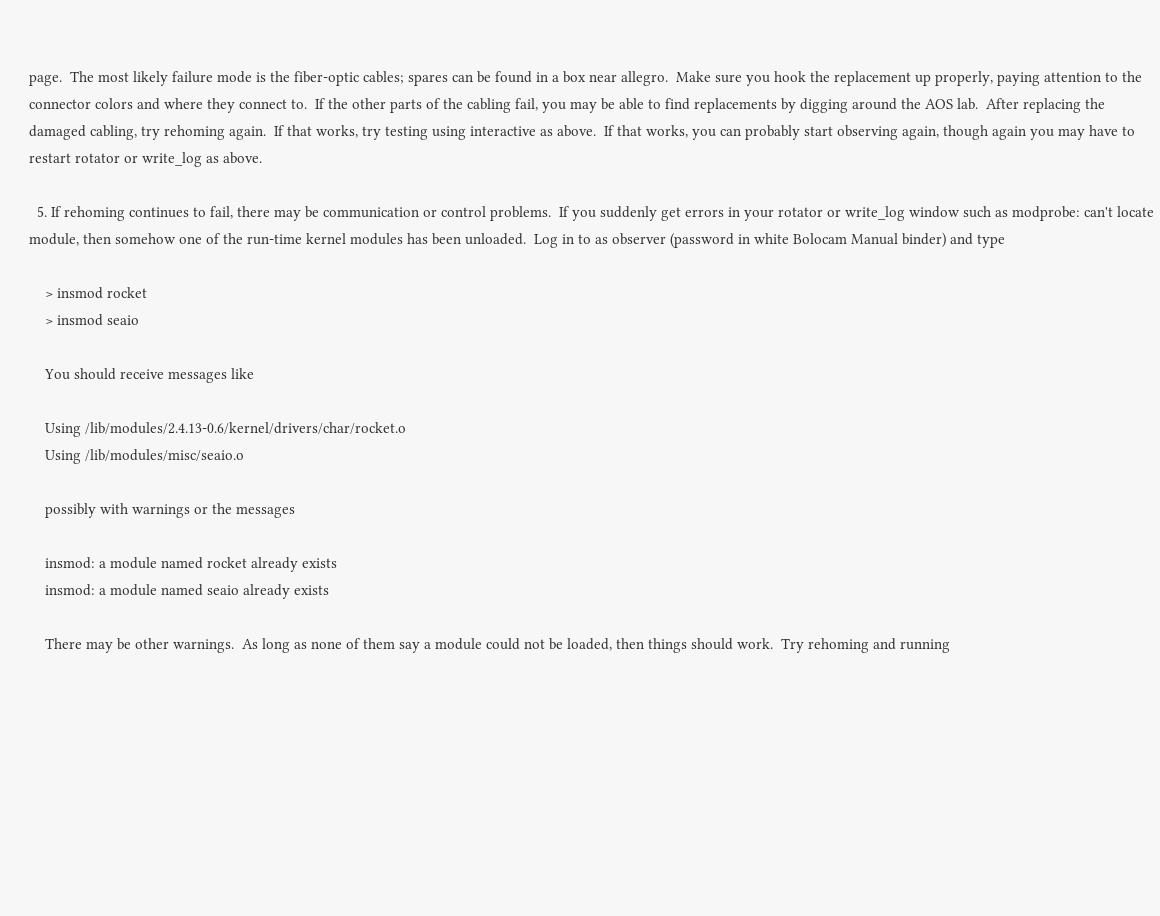page.  The most likely failure mode is the fiber-optic cables; spares can be found in a box near allegro.  Make sure you hook the replacement up properly, paying attention to the connector colors and where they connect to.  If the other parts of the cabling fail, you may be able to find replacements by digging around the AOS lab.  After replacing the damaged cabling, try rehoming again.  If that works, try testing using interactive as above.  If that works, you can probably start observing again, though again you may have to restart rotator or write_log as above.

  5. If rehoming continues to fail, there may be communication or control problems.  If you suddenly get errors in your rotator or write_log window such as modprobe: can't locate module, then somehow one of the run-time kernel modules has been unloaded.  Log in to as observer (password in white Bolocam Manual binder) and type

    > insmod rocket
    > insmod seaio

    You should receive messages like

    Using /lib/modules/2.4.13-0.6/kernel/drivers/char/rocket.o
    Using /lib/modules/misc/seaio.o

    possibly with warnings or the messages

    insmod: a module named rocket already exists
    insmod: a module named seaio already exists

    There may be other warnings.  As long as none of them say a module could not be loaded, then things should work.  Try rehoming and running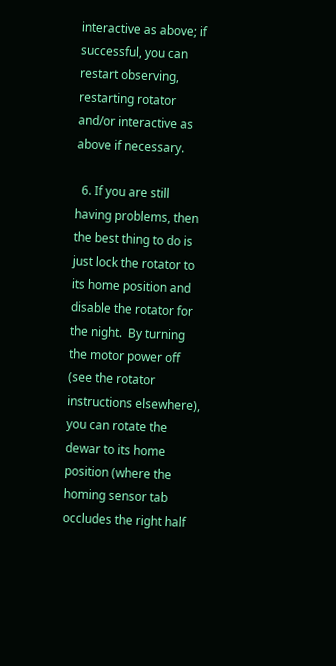interactive as above; if successful, you can restart observing, restarting rotator and/or interactive as above if necessary.

  6. If you are still having problems, then the best thing to do is just lock the rotator to its home position and disable the rotator for the night.  By turning the motor power off (see the rotator instructions elsewhere), you can rotate the dewar to its home position (where the homing sensor tab occludes the right half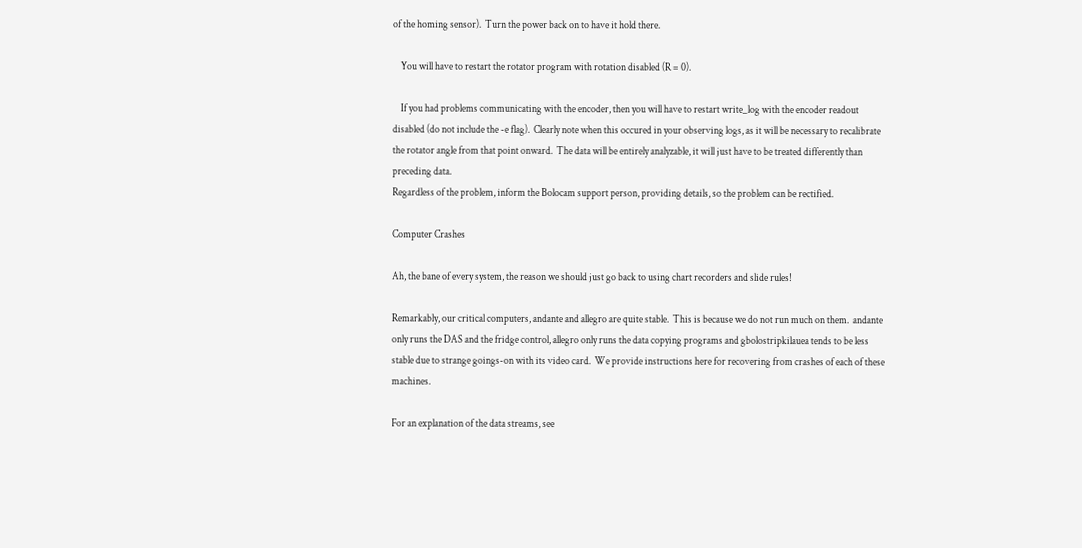of the homing sensor).  Turn the power back on to have it hold there.

    You will have to restart the rotator program with rotation disabled (R = 0).

    If you had problems communicating with the encoder, then you will have to restart write_log with the encoder readout disabled (do not include the -e flag).  Clearly note when this occured in your observing logs, as it will be necessary to recalibrate the rotator angle from that point onward.  The data will be entirely analyzable, it will just have to be treated differently than preceding data.
Regardless of the problem, inform the Bolocam support person, providing details, so the problem can be rectified.

Computer Crashes

Ah, the bane of every system, the reason we should just go back to using chart recorders and slide rules!

Remarkably, our critical computers, andante and allegro are quite stable.  This is because we do not run much on them.  andante only runs the DAS and the fridge control, allegro only runs the data copying programs and gbolostripkilauea tends to be less stable due to strange goings-on with its video card.  We provide instructions here for recovering from crashes of each of these machines.

For an explanation of the data streams, see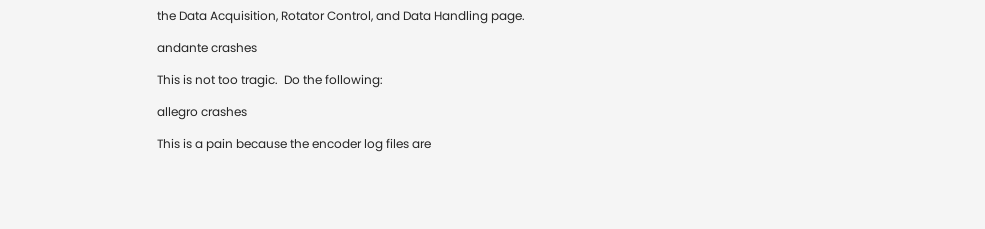the Data Acquisition, Rotator Control, and Data Handling page.

andante crashes

This is not too tragic.  Do the following:

allegro crashes

This is a pain because the encoder log files are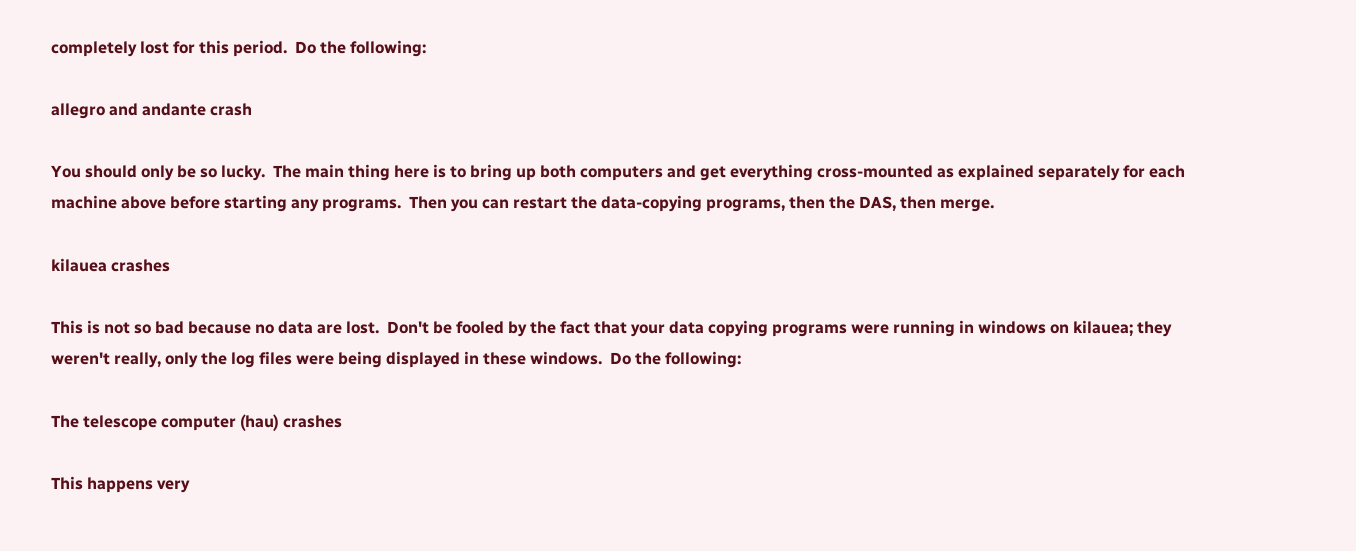completely lost for this period.  Do the following:

allegro and andante crash

You should only be so lucky.  The main thing here is to bring up both computers and get everything cross-mounted as explained separately for each machine above before starting any programs.  Then you can restart the data-copying programs, then the DAS, then merge.

kilauea crashes

This is not so bad because no data are lost.  Don't be fooled by the fact that your data copying programs were running in windows on kilauea; they weren't really, only the log files were being displayed in these windows.  Do the following:

The telescope computer (hau) crashes

This happens very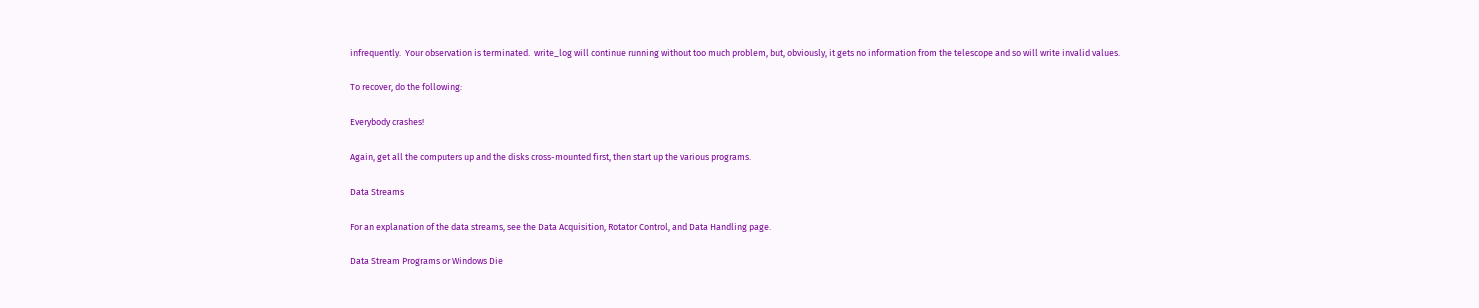infrequently.  Your observation is terminated.  write_log will continue running without too much problem, but, obviously, it gets no information from the telescope and so will write invalid values.

To recover, do the following:

Everybody crashes!

Again, get all the computers up and the disks cross-mounted first, then start up the various programs.

Data Streams

For an explanation of the data streams, see the Data Acquisition, Rotator Control, and Data Handling page.

Data Stream Programs or Windows Die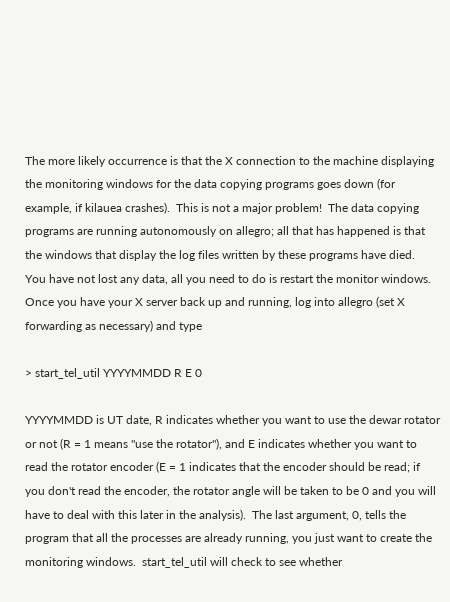The more likely occurrence is that the X connection to the machine displaying the monitoring windows for the data copying programs goes down (for example, if kilauea crashes).  This is not a major problem!  The data copying programs are running autonomously on allegro; all that has happened is that the windows that display the log files written by these programs have died.  You have not lost any data, all you need to do is restart the monitor windows.  Once you have your X server back up and running, log into allegro (set X forwarding as necessary) and type

> start_tel_util YYYYMMDD R E 0

YYYYMMDD is UT date, R indicates whether you want to use the dewar rotator or not (R = 1 means "use the rotator"), and E indicates whether you want to read the rotator encoder (E = 1 indicates that the encoder should be read; if you don't read the encoder, the rotator angle will be taken to be 0 and you will have to deal with this later in the analysis).  The last argument, 0, tells the program that all the processes are already running, you just want to create the monitoring windows.  start_tel_util will check to see whether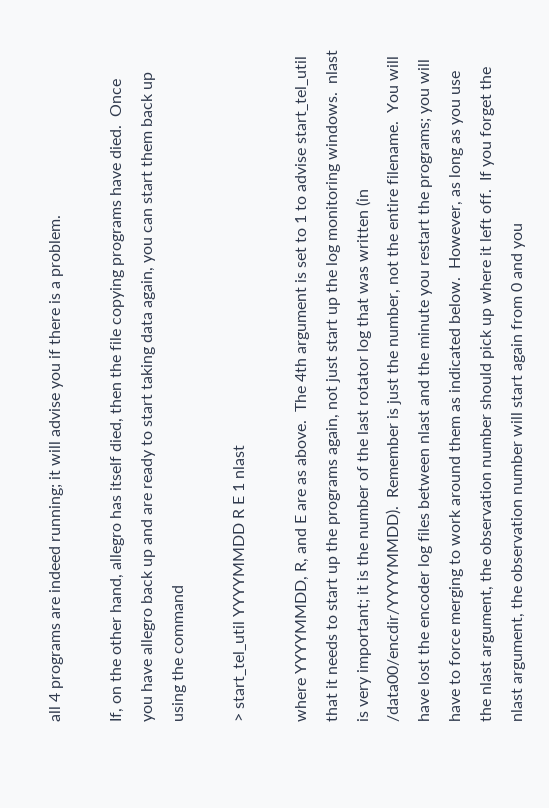all 4 programs are indeed running; it will advise you if there is a problem.

If, on the other hand, allegro has itself died, then the file copying programs have died.  Once you have allegro back up and are ready to start taking data again, you can start them back up using the command

> start_tel_util YYYYMMDD R E 1 nlast

where YYYYMMDD, R, and E are as above.  The 4th argument is set to 1 to advise start_tel_util that it needs to start up the programs again, not just start up the log monitoring windows.  nlast is very important; it is the number of the last rotator log that was written (in /data00/encdir/YYYYMMDD).  Remember is just the number, not the entire filename.  You will have lost the encoder log files between nlast and the minute you restart the programs; you will have to force merging to work around them as indicated below.  However, as long as you use the nlast argument, the observation number should pick up where it left off.  If you forget the nlast argument, the observation number will start again from 0 and you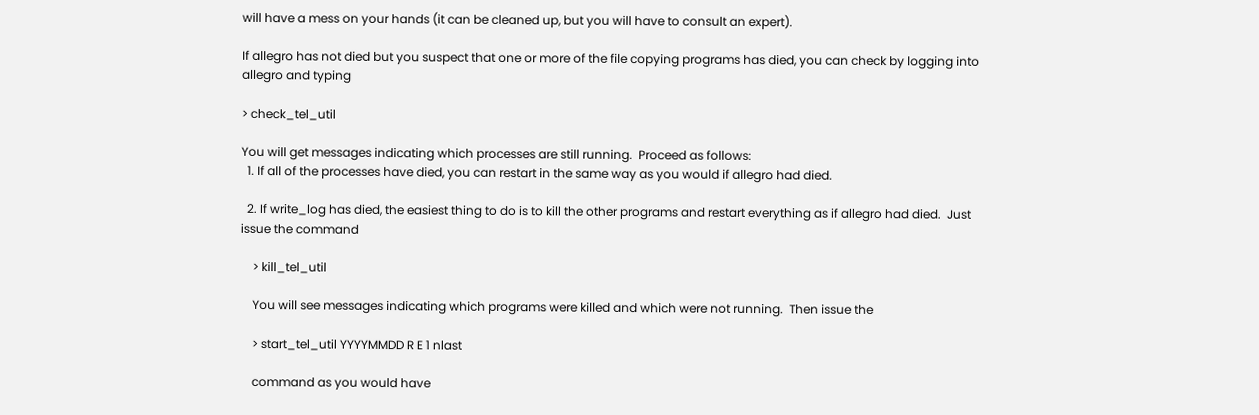will have a mess on your hands (it can be cleaned up, but you will have to consult an expert).

If allegro has not died but you suspect that one or more of the file copying programs has died, you can check by logging into allegro and typing

> check_tel_util

You will get messages indicating which processes are still running.  Proceed as follows:
  1. If all of the processes have died, you can restart in the same way as you would if allegro had died.

  2. If write_log has died, the easiest thing to do is to kill the other programs and restart everything as if allegro had died.  Just issue the command

    > kill_tel_util

    You will see messages indicating which programs were killed and which were not running.  Then issue the

    > start_tel_util YYYYMMDD R E 1 nlast

    command as you would have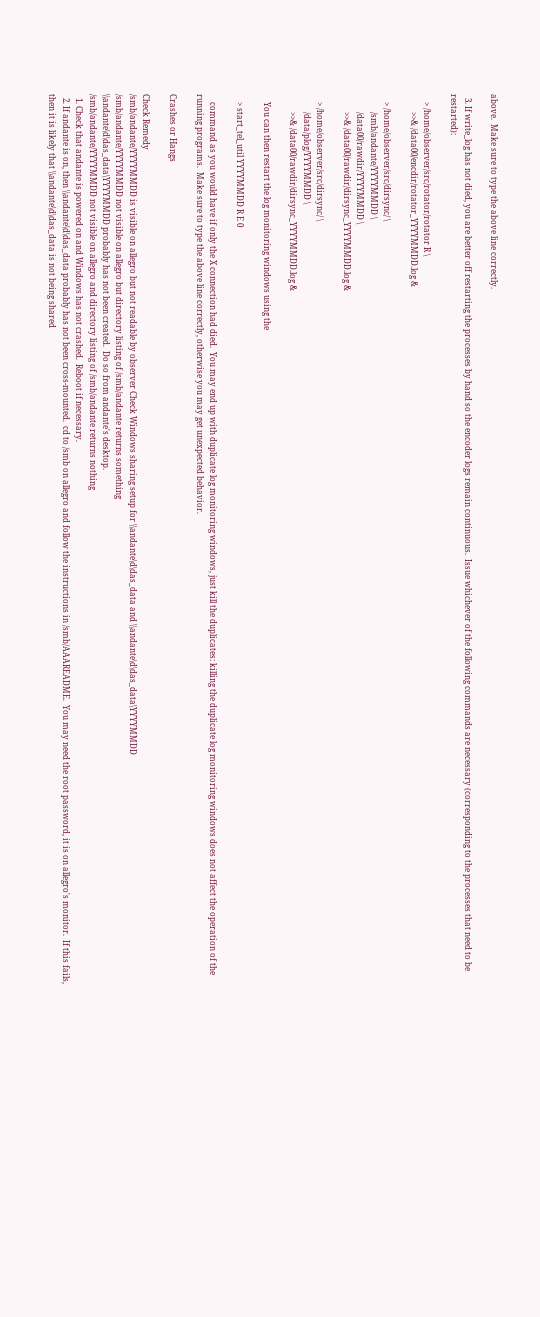above.  Make sure to type the above line correctly.

  3. If write_log has not died, you are better off restarting the processes by hand so the encoder logs remain continuous.  Issue whichever of the following commands are necessary (corresponding to the processes that need to be restarted):

    > /home/observer/src/rotator/rotator R \
         >>& /data00/encdir/rotator_YYYYMMDD.log &

    > /home/observer/src/dirsync/ \
         /smb/andante/YYYYMMDD \
         /data00/rawdir/YYYYMMDD \
         >>& /data00/rawdir/dirsync_YYYYMMDD.log &

    > /home/observer/src/dirsync/ \
         /data/plog/YYYYMMDD \
         >>& /data00/rawdir/dirsync_YYYYMMDD.log &

    You can then restart the log monitoring windows using the

    > start_tel_util YYYYMMDD R E 0

    command as you would have if only the X connection had died.  You may end up with duplicate log monitoring windows, just kill the duplicates: killing the duplicate log monitoring windows does not affect the operation of the running programs.  Make sure to type the above line correctly, otherwise you may get unexpected behavior.

Crashes or Hangs

Check Remedy
/smb/andante/YYYYMMDD is visible on allegro but not readable by observer Check Windows sharing setup for \\andante\d\das_data and \\andante\d\das_data\YYYYMMDD
/smb/andante/YYYYMMDD not visible on allegro but directory listing of /smb/andante returns something
\\andante\d\das_data\YYYYMMDD probably has not been created.  Do so from andante's desktop.
/smb/andante/YYYYMMDD not visible on allegro and directory listing of /smb/andante returns nothing
  1. Check that andante is powered on and Windows has not crashed.  Reboot if necessary.
  2. If andante is on, then \\andante\d\das_data probably has not been cross-mounted.  cd to /smb on allegro and follow the instructions in /smb/AAAREADME.  You may need the root password, it is on allegro's monitor.  If this fails, then it is likely that \\andante\d\das_data is not being shared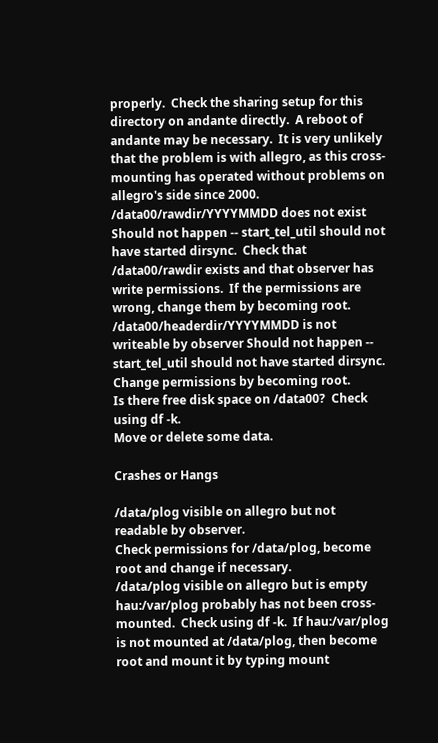properly.  Check the sharing setup for this directory on andante directly.  A reboot of andante may be necessary.  It is very unlikely that the problem is with allegro, as this cross-mounting has operated without problems on allegro's side since 2000.
/data00/rawdir/YYYYMMDD does not exist
Should not happen -- start_tel_util should not have started dirsync.  Check that /data00/rawdir exists and that observer has write permissions.  If the permissions are wrong, change them by becoming root.
/data00/headerdir/YYYYMMDD is not writeable by observer Should not happen -- start_tel_util should not have started dirsync.   Change permissions by becoming root.
Is there free disk space on /data00?  Check using df -k.
Move or delete some data.

Crashes or Hangs

/data/plog visible on allegro but not readable by observer.
Check permissions for /data/plog, become root and change if necessary.
/data/plog visible on allegro but is empty
hau:/var/plog probably has not been cross-mounted.  Check using df -k.  If hau:/var/plog is not mounted at /data/plog, then become root and mount it by typing mount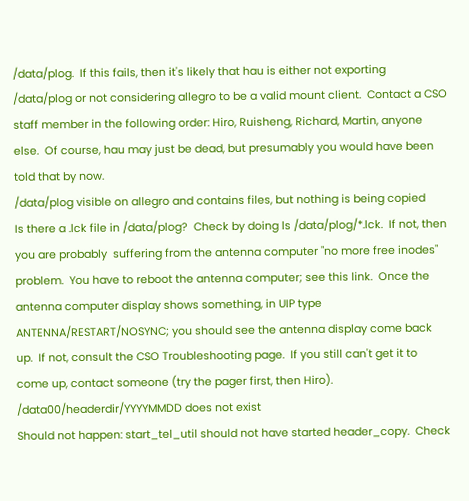/data/plog.  If this fails, then it's likely that hau is either not exporting /data/plog or not considering allegro to be a valid mount client.  Contact a CSO staff member in the following order: Hiro, Ruisheng, Richard, Martin, anyone else.  Of course, hau may just be dead, but presumably you would have been told that by now.
/data/plog visible on allegro and contains files, but nothing is being copied
Is there a .lck file in /data/plog?  Check by doing ls /data/plog/*.lck.  If not, then you are probably  suffering from the antenna computer "no more free inodes" problem.  You have to reboot the antenna computer; see this link.  Once the antenna computer display shows something, in UIP type ANTENNA/RESTART/NOSYNC; you should see the antenna display come back up.  If not, consult the CSO Troubleshooting page.  If you still can't get it to come up, contact someone (try the pager first, then Hiro).
/data00/headerdir/YYYYMMDD does not exist
Should not happen: start_tel_util should not have started header_copy.  Check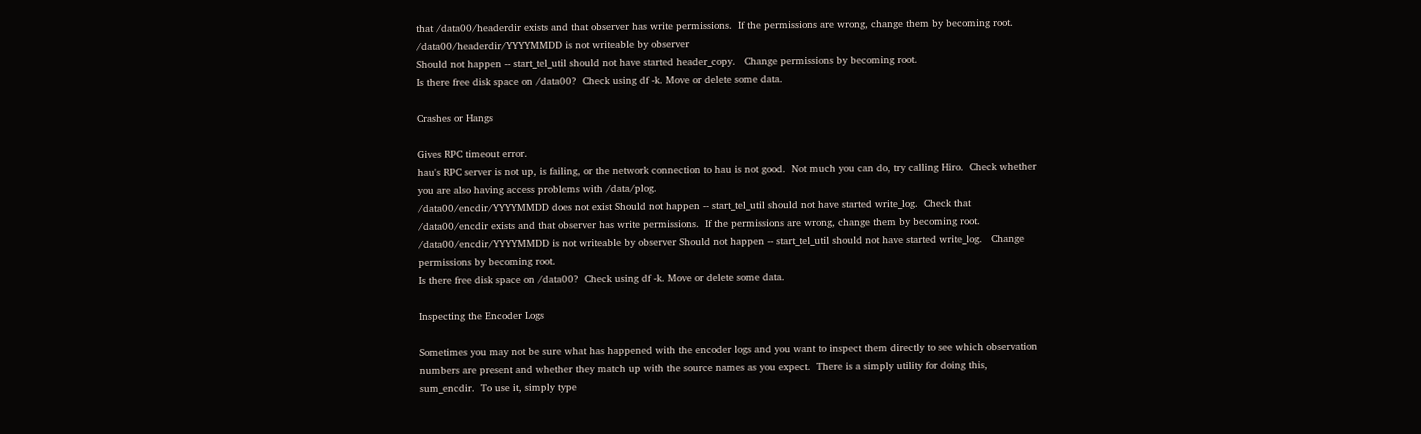that /data00/headerdir exists and that observer has write permissions.  If the permissions are wrong, change them by becoming root.
/data00/headerdir/YYYYMMDD is not writeable by observer
Should not happen -- start_tel_util should not have started header_copy.   Change permissions by becoming root.
Is there free disk space on /data00?  Check using df -k. Move or delete some data.

Crashes or Hangs

Gives RPC timeout error.
hau's RPC server is not up, is failing, or the network connection to hau is not good.  Not much you can do, try calling Hiro.  Check whether you are also having access problems with /data/plog.
/data00/encdir/YYYYMMDD does not exist Should not happen -- start_tel_util should not have started write_log.  Check that /data00/encdir exists and that observer has write permissions.  If the permissions are wrong, change them by becoming root.
/data00/encdir/YYYYMMDD is not writeable by observer Should not happen -- start_tel_util should not have started write_log.   Change permissions by becoming root.
Is there free disk space on /data00?  Check using df -k. Move or delete some data.

Inspecting the Encoder Logs

Sometimes you may not be sure what has happened with the encoder logs and you want to inspect them directly to see which observation numbers are present and whether they match up with the source names as you expect.  There is a simply utility for doing this, sum_encdir.  To use it, simply type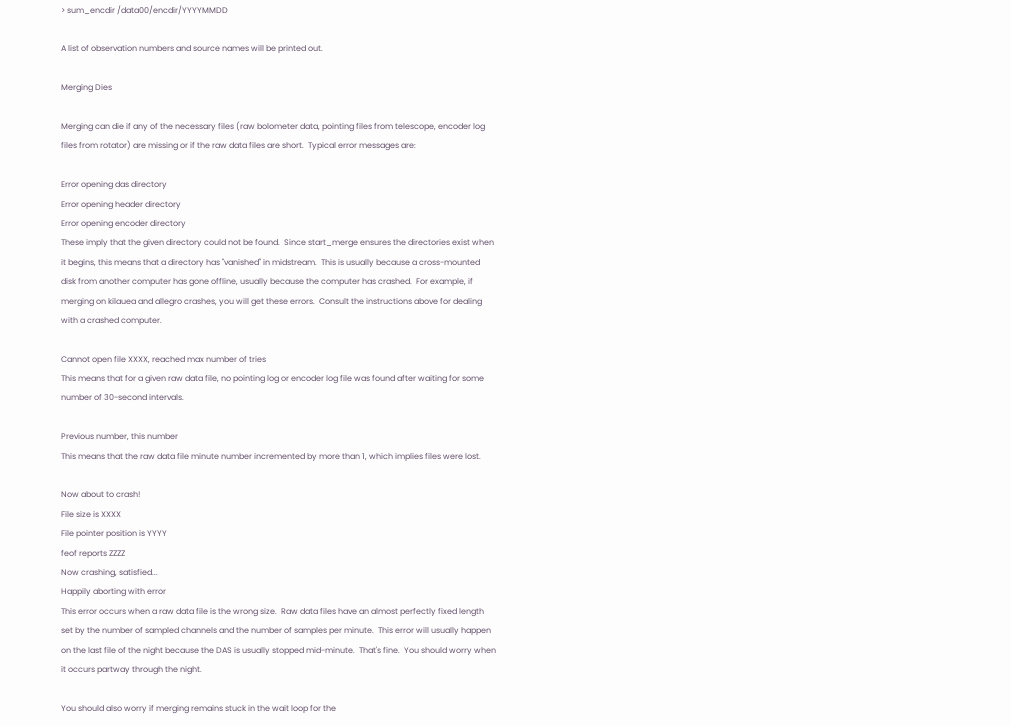> sum_encdir /data00/encdir/YYYYMMDD

A list of observation numbers and source names will be printed out.

Merging Dies

Merging can die if any of the necessary files (raw bolometer data, pointing files from telescope, encoder log files from rotator) are missing or if the raw data files are short.  Typical error messages are:

Error opening das directory
Error opening header directory
Error opening encoder directory
These imply that the given directory could not be found.  Since start_merge ensures the directories exist when it begins, this means that a directory has "vanished" in midstream.  This is usually because a cross-mounted disk from another computer has gone offline, usually because the computer has crashed.  For example, if merging on kilauea and allegro crashes, you will get these errors.  Consult the instructions above for dealing with a crashed computer.

Cannot open file XXXX, reached max number of tries
This means that for a given raw data file, no pointing log or encoder log file was found after waiting for some number of 30-second intervals.

Previous number, this number
This means that the raw data file minute number incremented by more than 1, which implies files were lost.

Now about to crash!
File size is XXXX
File pointer position is YYYY
feof reports ZZZZ
Now crashing, satisfied...
Happily aborting with error
This error occurs when a raw data file is the wrong size.  Raw data files have an almost perfectly fixed length set by the number of sampled channels and the number of samples per minute.  This error will usually happen on the last file of the night because the DAS is usually stopped mid-minute.  That's fine.  You should worry when it occurs partway through the night.

You should also worry if merging remains stuck in the wait loop for the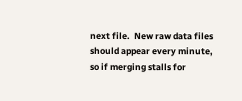next file.  New raw data files should appear every minute, so if merging stalls for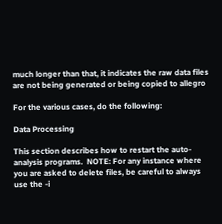much longer than that, it indicates the raw data files are not being generated or being copied to allegro

For the various cases, do the following:

Data Processing

This section describes how to restart the auto-analysis programs.  NOTE: For any instance where you are asked to delete files, be careful to always use the -i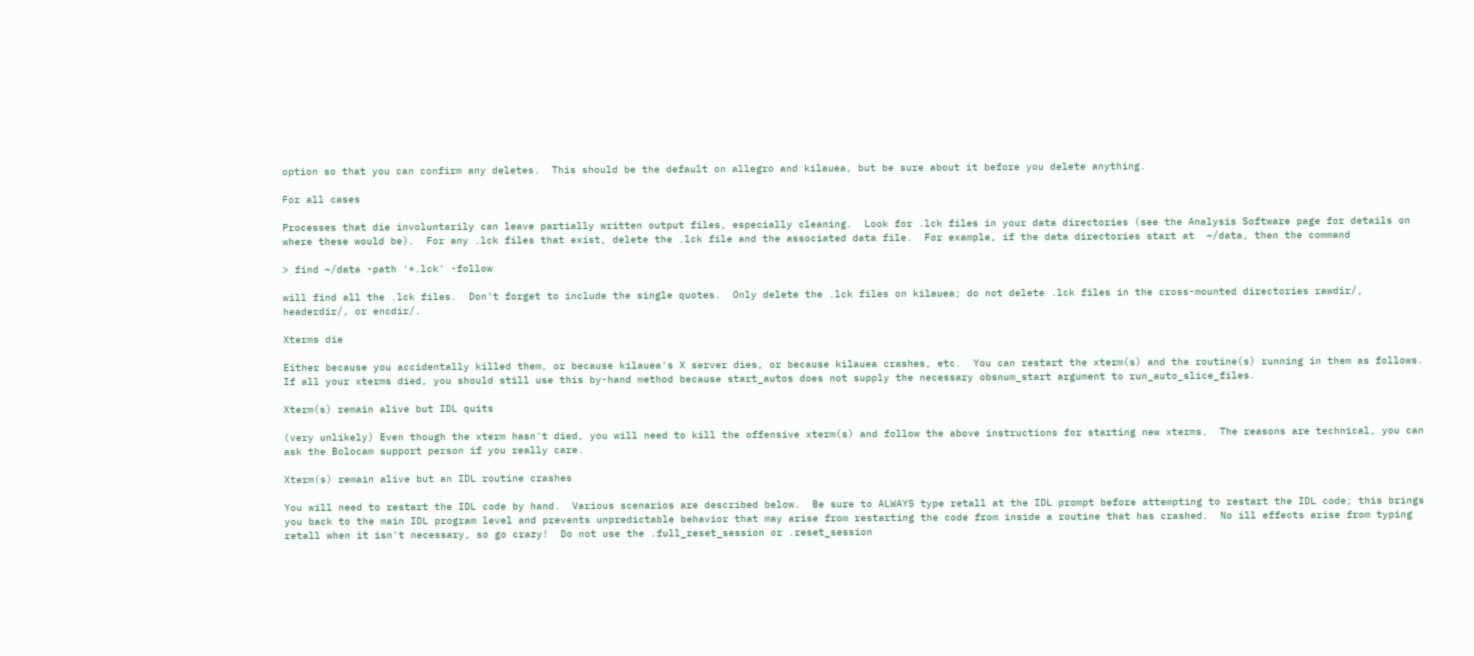option so that you can confirm any deletes.  This should be the default on allegro and kilauea, but be sure about it before you delete anything.

For all cases

Processes that die involuntarily can leave partially written output files, especially cleaning.  Look for .lck files in your data directories (see the Analysis Software page for details on where these would be).  For any .lck files that exist, delete the .lck file and the associated data file.  For example, if the data directories start at  ~/data, then the command

> find ~/data -path '*.lck' -follow

will find all the .lck files.  Don't forget to include the single quotes.  Only delete the .lck files on kilauea; do not delete .lck files in the cross-mounted directories rawdir/, headerdir/, or encdir/.

Xterms die

Either because you accidentally killed them, or because kilauea's X server dies, or because kilauea crashes, etc.  You can restart the xterm(s) and the routine(s) running in them as follows.  If all your xterms died, you should still use this by-hand method because start_autos does not supply the necessary obsnum_start argument to run_auto_slice_files.

Xterm(s) remain alive but IDL quits

(very unlikely) Even though the xterm hasn't died, you will need to kill the offensive xterm(s) and follow the above instructions for starting new xterms.  The reasons are technical, you can ask the Bolocam support person if you really care.

Xterm(s) remain alive but an IDL routine crashes

You will need to restart the IDL code by hand.  Various scenarios are described below.  Be sure to ALWAYS type retall at the IDL prompt before attempting to restart the IDL code; this brings you back to the main IDL program level and prevents unpredictable behavior that may arise from restarting the code from inside a routine that has crashed.  No ill effects arise from typing retall when it isn't necessary, so go crazy!  Do not use the .full_reset_session or .reset_session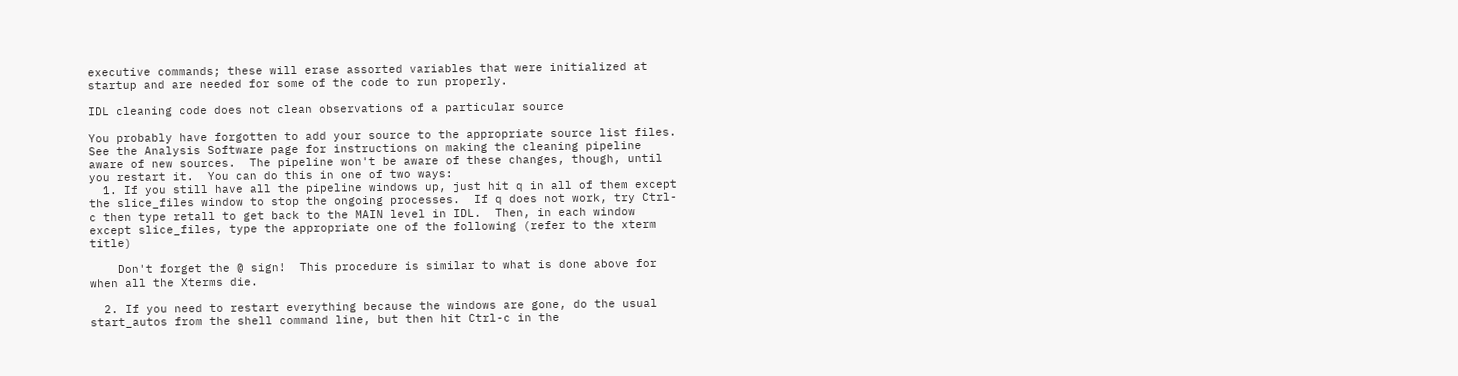executive commands; these will erase assorted variables that were initialized at startup and are needed for some of the code to run properly.

IDL cleaning code does not clean observations of a particular source

You probably have forgotten to add your source to the appropriate source list files.  See the Analysis Software page for instructions on making the cleaning pipeline aware of new sources.  The pipeline won't be aware of these changes, though, until you restart it.  You can do this in one of two ways:
  1. If you still have all the pipeline windows up, just hit q in all of them except the slice_files window to stop the ongoing processes.  If q does not work, try Ctrl-c then type retall to get back to the MAIN level in IDL.  Then, in each window except slice_files, type the appropriate one of the following (refer to the xterm title)

    Don't forget the @ sign!  This procedure is similar to what is done above for when all the Xterms die.

  2. If you need to restart everything because the windows are gone, do the usual start_autos from the shell command line, but then hit Ctrl-c in the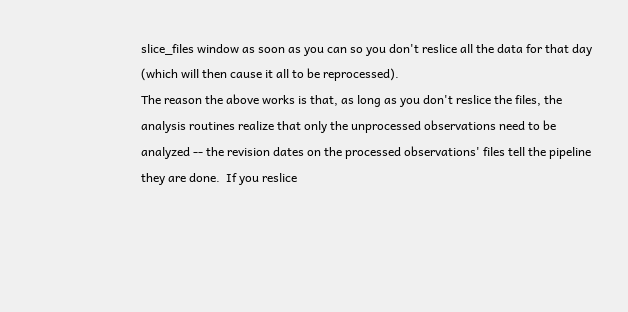slice_files window as soon as you can so you don't reslice all the data for that day (which will then cause it all to be reprocessed).
The reason the above works is that, as long as you don't reslice the files, the analysis routines realize that only the unprocessed observations need to be analyzed -- the revision dates on the processed observations' files tell the pipeline they are done.  If you reslice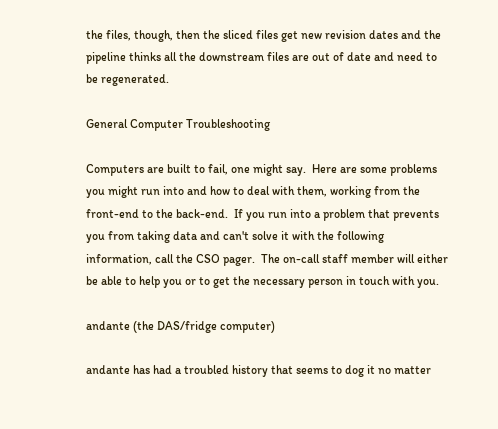the files, though, then the sliced files get new revision dates and the pipeline thinks all the downstream files are out of date and need to be regenerated.

General Computer Troubleshooting

Computers are built to fail, one might say.  Here are some problems you might run into and how to deal with them, working from the front-end to the back-end.  If you run into a problem that prevents you from taking data and can't solve it with the following information, call the CSO pager.  The on-call staff member will either be able to help you or to get the necessary person in touch with you.

andante (the DAS/fridge computer)

andante has had a troubled history that seems to dog it no matter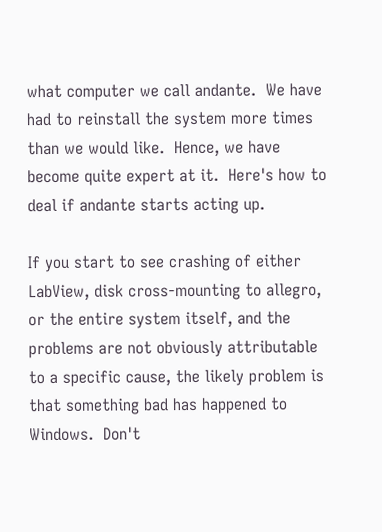what computer we call andante.  We have had to reinstall the system more times than we would like.  Hence, we have become quite expert at it.  Here's how to deal if andante starts acting up.

If you start to see crashing of either LabView, disk cross-mounting to allegro, or the entire system itself, and the problems are not obviously attributable to a specific cause, the likely problem is that something bad has happened to Windows.  Don't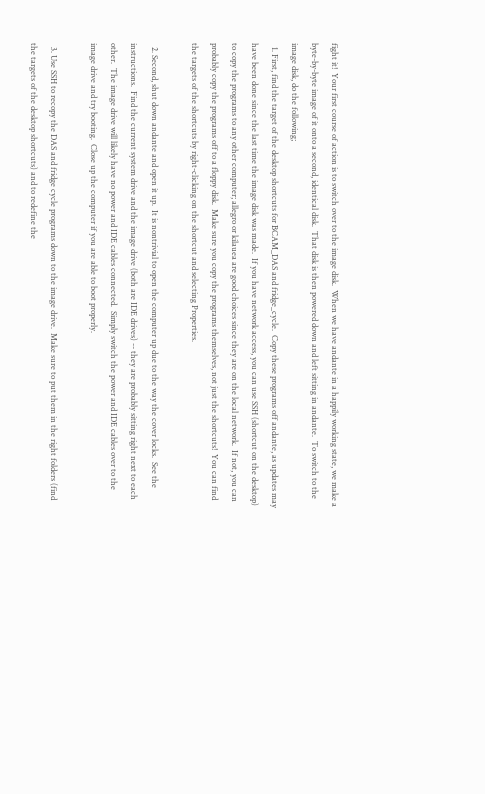fight it!  Your first course of action is to switch over to the image disk.  When we have andante in a happily working state, we make a byte-by-byte image of it onto a second, identical disk.  That disk is then powered down and left sitting in andante.  To switch to the image disk, do the following;
  1. First, find the target of the desktop shortcuts for BCAM_DAS and fridge_cycle.  Copy these programs off andante, as updates may have been done since the last time the image disk was made.  If you have network access, you can use SSH (shortcut on the desktop) to copy the programs to any other computer; allegro or kilauea are good choices since they are on the local network.  If not, you can probably copy the programs off to a floppy disk.  Make sure you copy the programs themselves, not just the shortcuts!  You can find the targets of the shortcuts by right-clicking on the shortcut and selecting Properties.

  2. Second, shut down andante and open it up.  It is nontrivial to open the computer up due to the way the cover locks.  See the instructions.  Find the current system drive and the image drive (both are IDE drives) -- they are probably sitting right next to each other.  The image drive will likely have no power and IDE cables connected.  Simply switch the power and IDE cables over to the image drive and try booting.  Close up the computer if you are able to boot properly.

  3. Use SSH to recopy the DAS and fridge cycle programs down to the image drive.  Make sure to put them in the right folders (find the targets of the desktop shortcuts) and to redefine the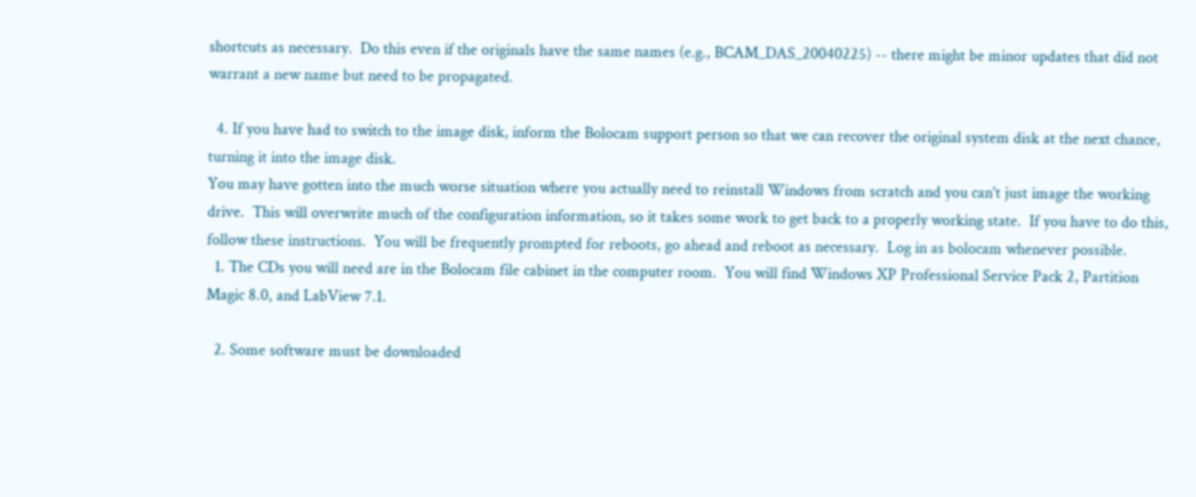shortcuts as necessary.  Do this even if the originals have the same names (e.g., BCAM_DAS_20040225) -- there might be minor updates that did not warrant a new name but need to be propagated.

  4. If you have had to switch to the image disk, inform the Bolocam support person so that we can recover the original system disk at the next chance, turning it into the image disk.
You may have gotten into the much worse situation where you actually need to reinstall Windows from scratch and you can't just image the working drive.  This will overwrite much of the configuration information, so it takes some work to get back to a properly working state.  If you have to do this, follow these instructions.  You will be frequently prompted for reboots, go ahead and reboot as necessary.  Log in as bolocam whenever possible.
  1. The CDs you will need are in the Bolocam file cabinet in the computer room.  You will find Windows XP Professional Service Pack 2, Partition Magic 8.0, and LabView 7.1.

  2. Some software must be downloaded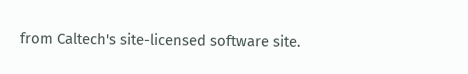from Caltech's site-licensed software site.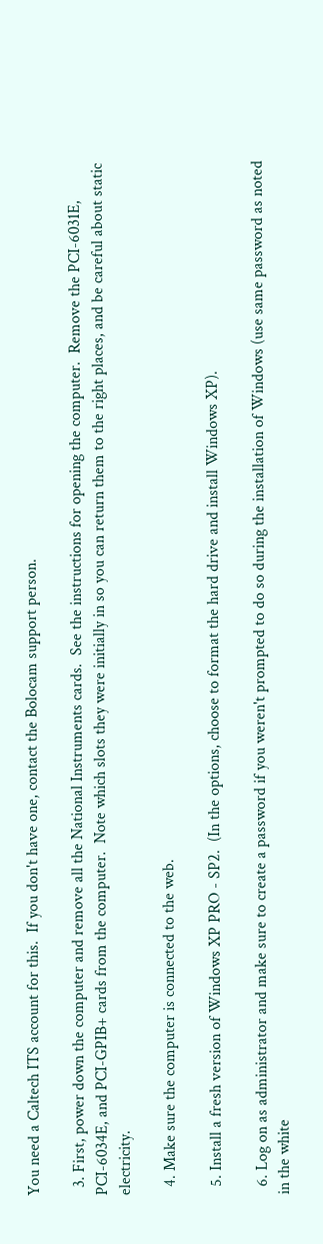You need a Caltech ITS account for this.  If you don't have one, contact the Bolocam support person.

  3. First, power down the computer and remove all the National Instruments cards.  See the instructions for opening the computer.  Remove the PCI-6031E, PCI-6034E, and PCI-GPIB+ cards from the computer.  Note which slots they were initially in so you can return them to the right places, and be careful about static electricity.

  4. Make sure the computer is connected to the web.

  5. Install a fresh version of Windows XP PRO - SP2.  (In the options, choose to format the hard drive and install Windows XP).

  6. Log on as administrator and make sure to create a password if you weren't prompted to do so during the installation of Windows (use same password as noted in the white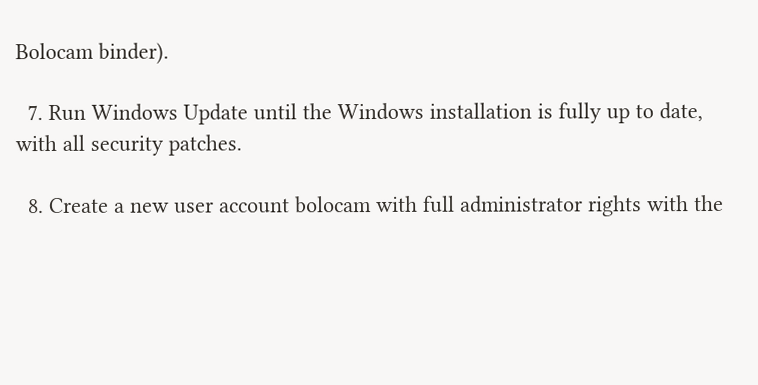Bolocam binder).

  7. Run Windows Update until the Windows installation is fully up to date, with all security patches.

  8. Create a new user account bolocam with full administrator rights with the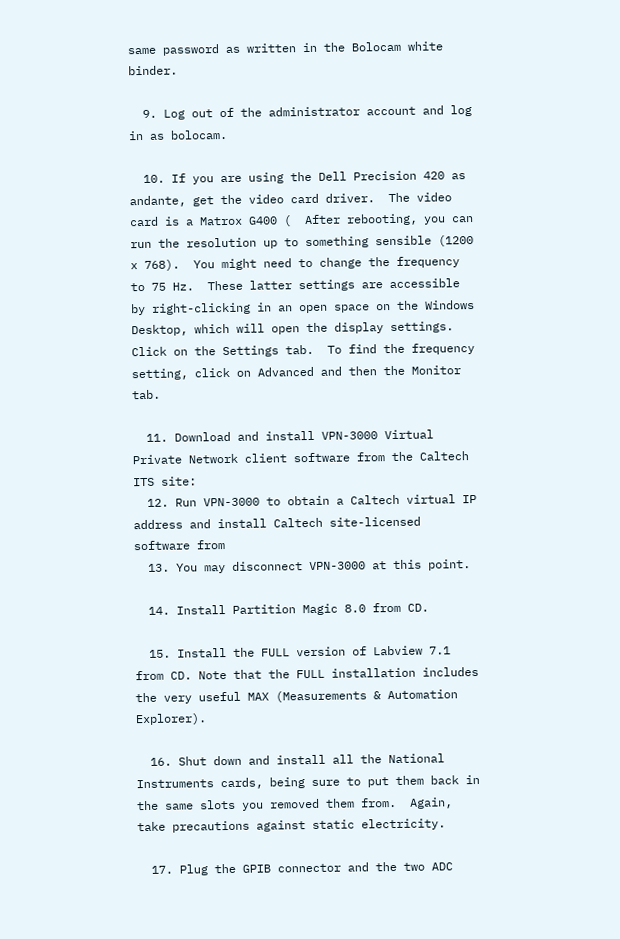same password as written in the Bolocam white binder.

  9. Log out of the administrator account and log in as bolocam.

  10. If you are using the Dell Precision 420 as andante, get the video card driver.  The video card is a Matrox G400 (  After rebooting, you can run the resolution up to something sensible (1200 x 768).  You might need to change the frequency to 75 Hz.  These latter settings are accessible by right-clicking in an open space on the Windows Desktop, which will open the display settings.  Click on the Settings tab.  To find the frequency setting, click on Advanced and then the Monitor tab.

  11. Download and install VPN-3000 Virtual Private Network client software from the Caltech ITS site:
  12. Run VPN-3000 to obtain a Caltech virtual IP address and install Caltech site-licensed software from
  13. You may disconnect VPN-3000 at this point.

  14. Install Partition Magic 8.0 from CD.

  15. Install the FULL version of Labview 7.1 from CD. Note that the FULL installation includes the very useful MAX (Measurements & Automation Explorer).

  16. Shut down and install all the National Instruments cards, being sure to put them back in the same slots you removed them from.  Again, take precautions against static electricity.

  17. Plug the GPIB connector and the two ADC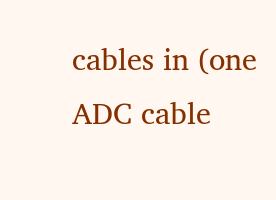cables in (one ADC cable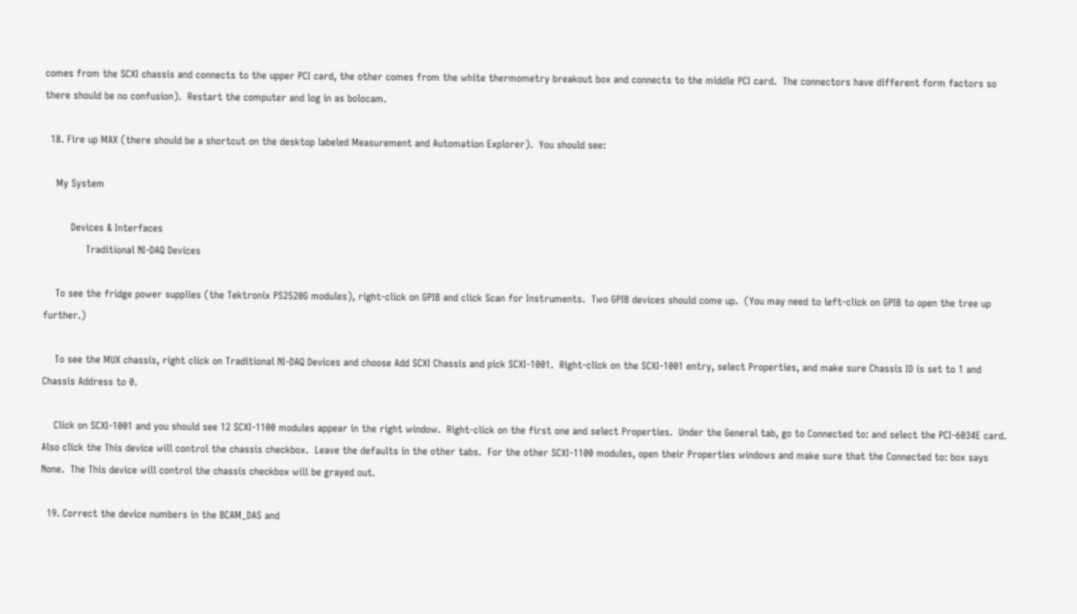comes from the SCXI chassis and connects to the upper PCI card, the other comes from the white thermometry breakout box and connects to the middle PCI card.  The connectors have different form factors so there should be no confusion).  Restart the computer and log in as bolocam.

  18. Fire up MAX (there should be a shortcut on the desktop labeled Measurement and Automation Explorer).  You should see:

    My System

         Devices & Interfaces
              Traditional NI-DAQ Devices

    To see the fridge power supplies (the Tektronix PS2520G modules), right-click on GPIB and click Scan for Instruments.  Two GPIB devices should come up.  (You may need to left-click on GPIB to open the tree up further.)

    To see the MUX chassis, right click on Traditional NI-DAQ Devices and choose Add SCXI Chassis and pick SCXI-1001.  Right-click on the SCXI-1001 entry, select Properties, and make sure Chassis ID is set to 1 and Chassis Address to 0.

    Click on SCXI-1001 and you should see 12 SCXI-1100 modules appear in the right window.  Right-click on the first one and select Properties.  Under the General tab, go to Connected to: and select the PCI-6034E card.  Also click the This device will control the chassis checkbox.  Leave the defaults in the other tabs.  For the other SCXI-1100 modules, open their Properties windows and make sure that the Connected to: box says None.  The This device will control the chassis checkbox will be grayed out.

  19. Correct the device numbers in the BCAM_DAS and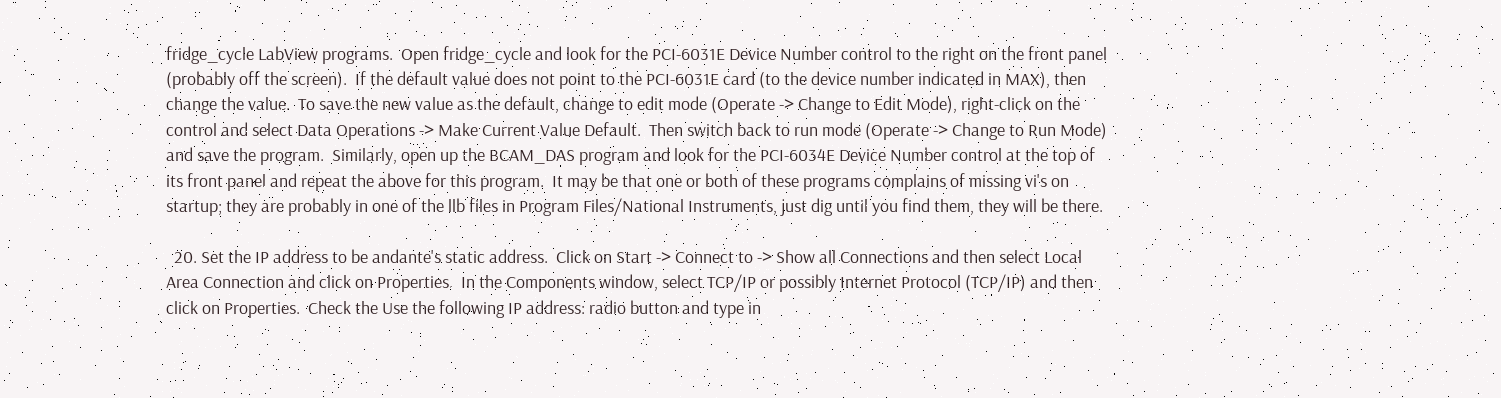fridge_cycle LabView programs.  Open fridge_cycle and look for the PCI-6031E Device Number control to the right on the front panel (probably off the screen).  If the default value does not point to the PCI-6031E card (to the device number indicated in MAX), then change the value.  To save the new value as the default, change to edit mode (Operate -> Change to Edit Mode), right-click on the control and select Data Operations -> Make Current Value Default.  Then switch back to run mode (Operate -> Change to Run Mode) and save the program.  Similarly, open up the BCAM_DAS program and look for the PCI-6034E Device Number control at the top of its front panel and repeat the above for this program.  It may be that one or both of these programs complains of missing vi's on startup; they are probably in one of the llb files in Program Files/National Instruments, just dig until you find them, they will be there.

  20. Set the IP address to be andante's static address.  Click on Start -> Connect to -> Show all Connections and then select Local Area Connection and click on Properties.  In the Components window, select TCP/IP or possibly Internet Protocol (TCP/IP) and then click on Properties.  Check the Use the following IP address: radio button and type in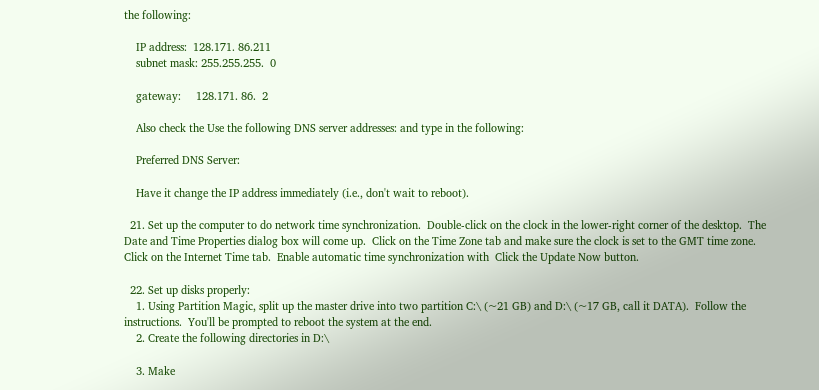the following:

    IP address:  128.171. 86.211
    subnet mask: 255.255.255.  0

    gateway:     128.171. 86.  2

    Also check the Use the following DNS server addresses: and type in the following:

    Preferred DNS Server:

    Have it change the IP address immediately (i.e., don't wait to reboot).

  21. Set up the computer to do network time synchronization.  Double-click on the clock in the lower-right corner of the desktop.  The Date and Time Properties dialog box will come up.  Click on the Time Zone tab and make sure the clock is set to the GMT time zone.  Click on the Internet Time tab.  Enable automatic time synchronization with  Click the Update Now button.

  22. Set up disks properly:
    1. Using Partition Magic, split up the master drive into two partition C:\ (~21 GB) and D:\ (~17 GB, call it DATA).  Follow the instructions.  You'll be prompted to reboot the system at the end.
    2. Create the following directories in D:\

    3. Make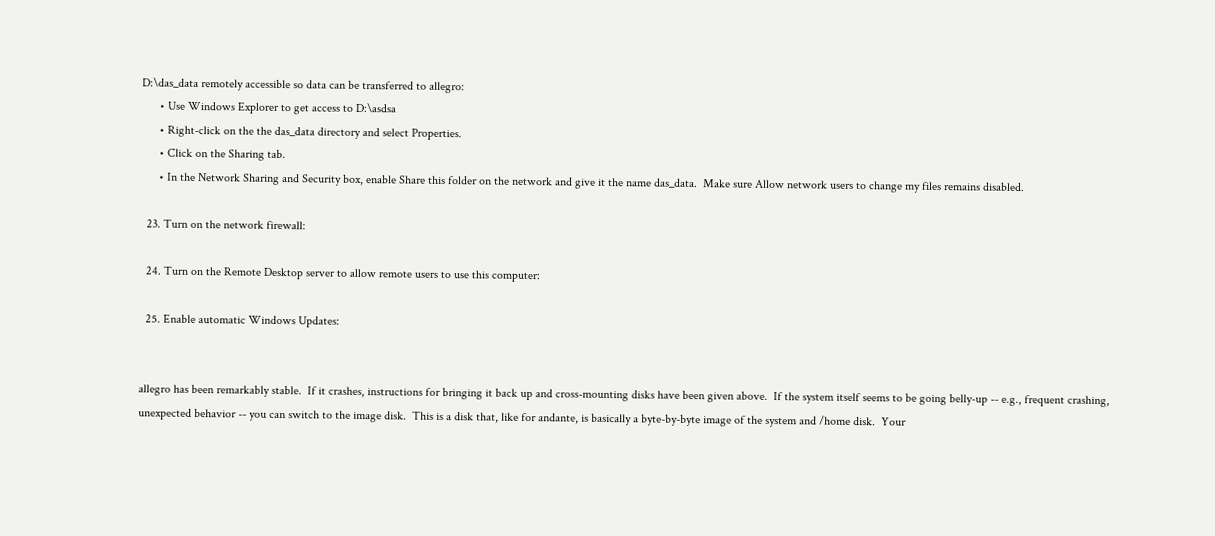D:\das_data remotely accessible so data can be transferred to allegro:
      • Use Windows Explorer to get access to D:\asdsa
      • Right-click on the the das_data directory and select Properties.
      • Click on the Sharing tab.
      • In the Network Sharing and Security box, enable Share this folder on the network and give it the name das_data.  Make sure Allow network users to change my files remains disabled.

  23. Turn on the network firewall:

  24. Turn on the Remote Desktop server to allow remote users to use this computer:

  25. Enable automatic Windows Updates:


allegro has been remarkably stable.  If it crashes, instructions for bringing it back up and cross-mounting disks have been given above.  If the system itself seems to be going belly-up -- e.g., frequent crashing, unexpected behavior -- you can switch to the image disk.  This is a disk that, like for andante, is basically a byte-by-byte image of the system and /home disk.  Your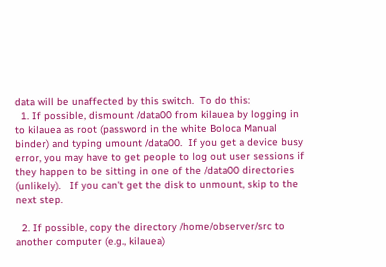data will be unaffected by this switch.  To do this:
  1. If possible, dismount /data00 from kilauea by logging in to kilauea as root (password in the white Boloca Manual binder) and typing umount /data00.  If you get a device busy error, you may have to get people to log out user sessions if they happen to be sitting in one of the /data00 directories (unlikely).   If you can't get the disk to unmount, skip to the next step.

  2. If possible, copy the directory /home/observer/src to another computer (e.g., kilauea)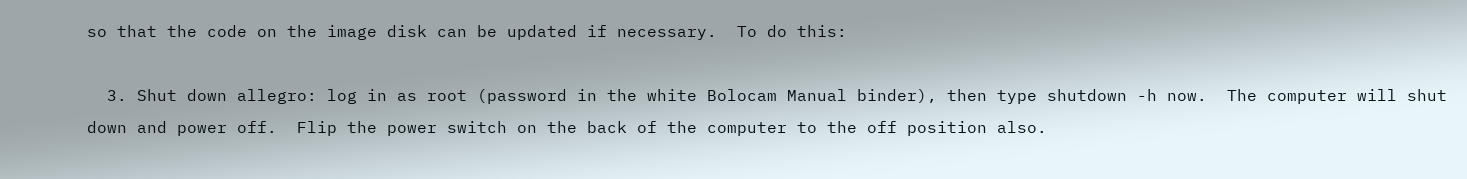so that the code on the image disk can be updated if necessary.  To do this:

  3. Shut down allegro: log in as root (password in the white Bolocam Manual binder), then type shutdown -h now.  The computer will shut down and power off.  Flip the power switch on the back of the computer to the off position also.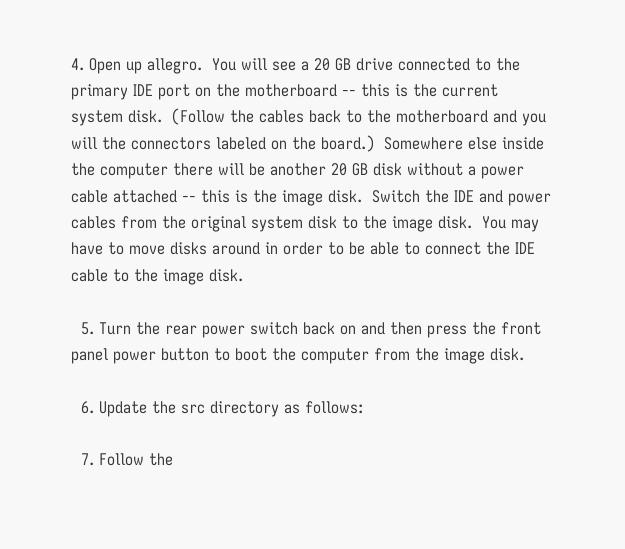4. Open up allegro.  You will see a 20 GB drive connected to the primary IDE port on the motherboard -- this is the current system disk.  (Follow the cables back to the motherboard and you will the connectors labeled on the board.)  Somewhere else inside the computer there will be another 20 GB disk without a power cable attached -- this is the image disk.  Switch the IDE and power cables from the original system disk to the image disk.  You may have to move disks around in order to be able to connect the IDE cable to the image disk.

  5. Turn the rear power switch back on and then press the front panel power button to boot the computer from the image disk.

  6. Update the src directory as follows:

  7. Follow the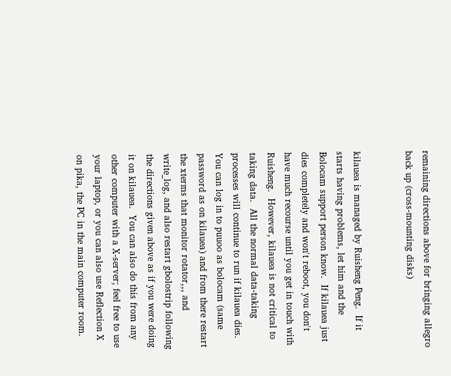remaining directions above for bringing allegro back up (cross-mounting disks)


kilauea is managed by Ruisheng Peng.  If it starts having problems, let him and the Bolocam support person know.  If kilauea just dies completely and won't reboot, you don't have much recourse until you get in touch with Ruisheng.  However, kilauea is not critical to taking data.  All the normal data-taking processes will continue to run if kilauea dies.  You can log in to puuoo as bolocam (same password as on kilauea) and from there restart the xterms that monitor rotator,,, and write_log, and also restart gbolostrip following the directions given above as if you were doing it on kilauea.  You can also do this from any other computer with a X-server; feel free to use your laptop, or you can also use Reflection X on pika, the PC in the main computer room.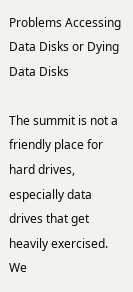Problems Accessing Data Disks or Dying Data Disks

The summit is not a friendly place for hard drives, especially data drives that get heavily exercised.  We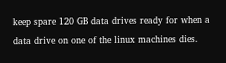keep spare 120 GB data drives ready for when a data drive on one of the linux machines dies.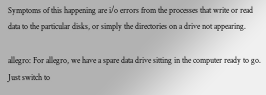Symptoms of this happening are i/o errors from the processes that write or read data to the particular disks, or simply the directories on a drive not appearing.

allegro: For allegro, we have a spare data drive sitting in the computer ready to go.  Just switch to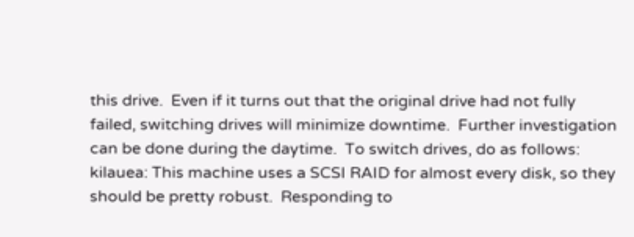this drive.  Even if it turns out that the original drive had not fully failed, switching drives will minimize downtime.  Further investigation can be done during the daytime.  To switch drives, do as follows:
kilauea: This machine uses a SCSI RAID for almost every disk, so they should be pretty robust.  Responding to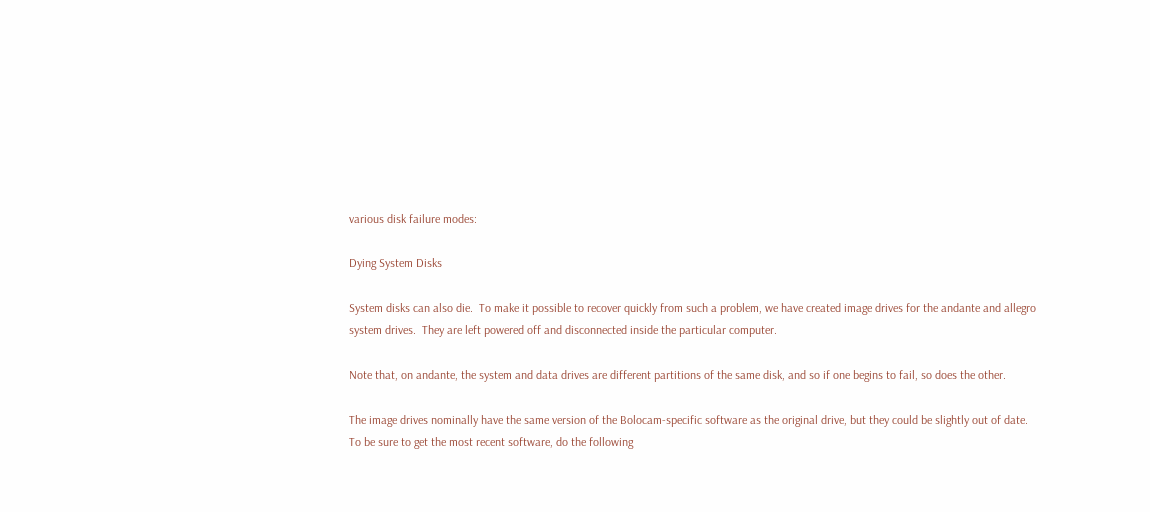various disk failure modes:

Dying System Disks

System disks can also die.  To make it possible to recover quickly from such a problem, we have created image drives for the andante and allegro system drives.  They are left powered off and disconnected inside the particular computer.

Note that, on andante, the system and data drives are different partitions of the same disk, and so if one begins to fail, so does the other.

The image drives nominally have the same version of the Bolocam-specific software as the original drive, but they could be slightly out of date.  To be sure to get the most recent software, do the following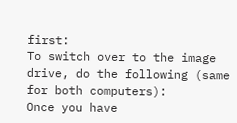first:
To switch over to the image drive, do the following (same for both computers):
Once you have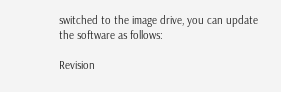switched to the image drive, you can update the software as follows:

Revision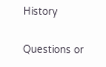History

Questions or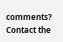comments?  Contact the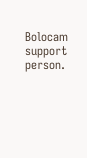Bolocam support person.